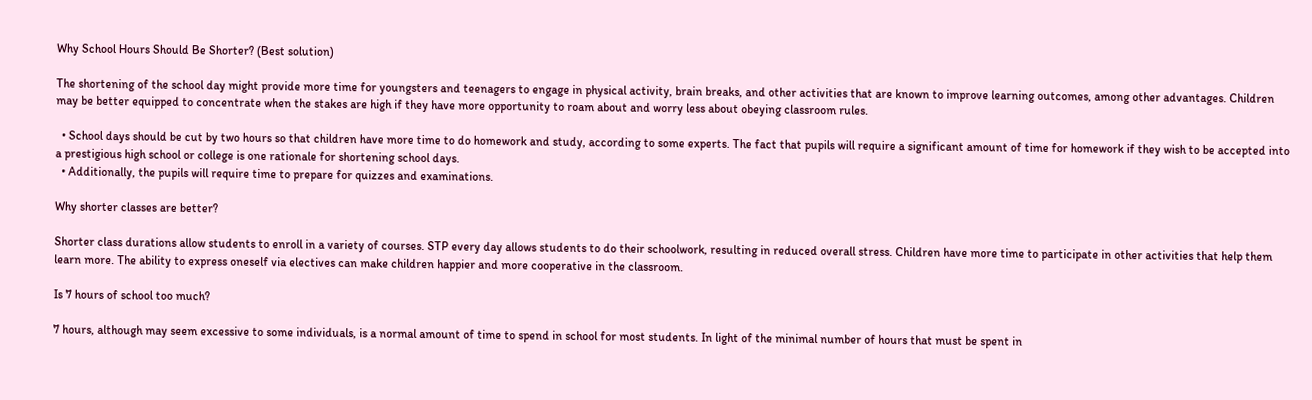Why School Hours Should Be Shorter? (Best solution)

The shortening of the school day might provide more time for youngsters and teenagers to engage in physical activity, brain breaks, and other activities that are known to improve learning outcomes, among other advantages. Children may be better equipped to concentrate when the stakes are high if they have more opportunity to roam about and worry less about obeying classroom rules.

  • School days should be cut by two hours so that children have more time to do homework and study, according to some experts. The fact that pupils will require a significant amount of time for homework if they wish to be accepted into a prestigious high school or college is one rationale for shortening school days.
  • Additionally, the pupils will require time to prepare for quizzes and examinations.

Why shorter classes are better?

Shorter class durations allow students to enroll in a variety of courses. STP every day allows students to do their schoolwork, resulting in reduced overall stress. Children have more time to participate in other activities that help them learn more. The ability to express oneself via electives can make children happier and more cooperative in the classroom.

Is 7 hours of school too much?

7 hours, although may seem excessive to some individuals, is a normal amount of time to spend in school for most students. In light of the minimal number of hours that must be spent in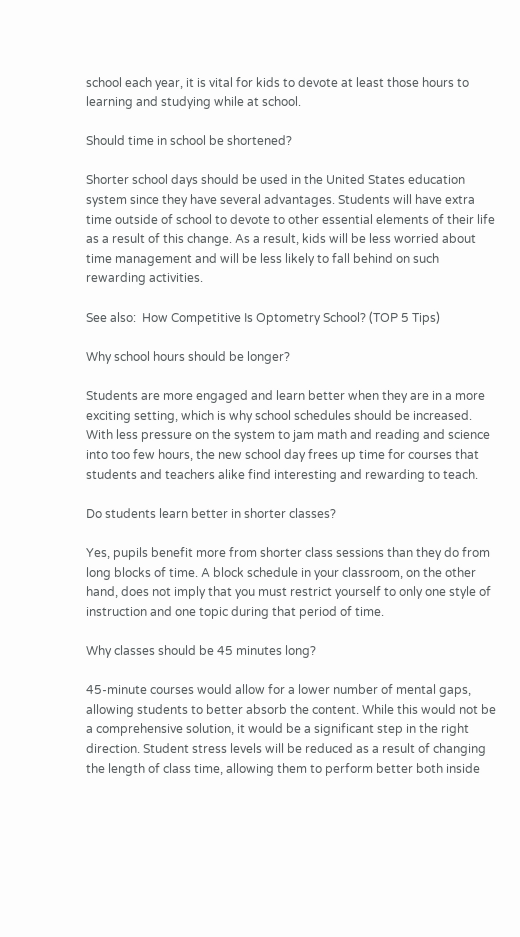school each year, it is vital for kids to devote at least those hours to learning and studying while at school.

Should time in school be shortened?

Shorter school days should be used in the United States education system since they have several advantages. Students will have extra time outside of school to devote to other essential elements of their life as a result of this change. As a result, kids will be less worried about time management and will be less likely to fall behind on such rewarding activities.

See also:  How Competitive Is Optometry School? (TOP 5 Tips)

Why school hours should be longer?

Students are more engaged and learn better when they are in a more exciting setting, which is why school schedules should be increased. With less pressure on the system to jam math and reading and science into too few hours, the new school day frees up time for courses that students and teachers alike find interesting and rewarding to teach.

Do students learn better in shorter classes?

Yes, pupils benefit more from shorter class sessions than they do from long blocks of time. A block schedule in your classroom, on the other hand, does not imply that you must restrict yourself to only one style of instruction and one topic during that period of time.

Why classes should be 45 minutes long?

45-minute courses would allow for a lower number of mental gaps, allowing students to better absorb the content. While this would not be a comprehensive solution, it would be a significant step in the right direction. Student stress levels will be reduced as a result of changing the length of class time, allowing them to perform better both inside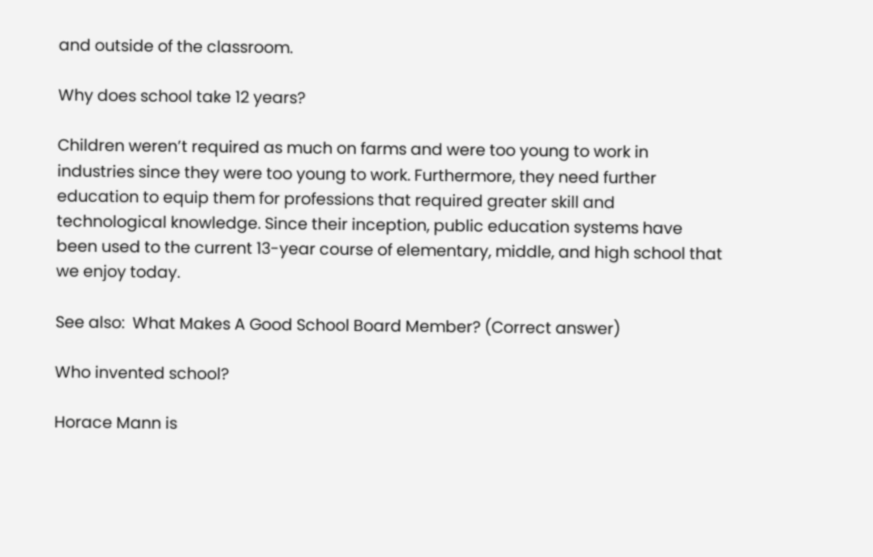and outside of the classroom.

Why does school take 12 years?

Children weren’t required as much on farms and were too young to work in industries since they were too young to work. Furthermore, they need further education to equip them for professions that required greater skill and technological knowledge. Since their inception, public education systems have been used to the current 13-year course of elementary, middle, and high school that we enjoy today.

See also:  What Makes A Good School Board Member? (Correct answer)

Who invented school?

Horace Mann is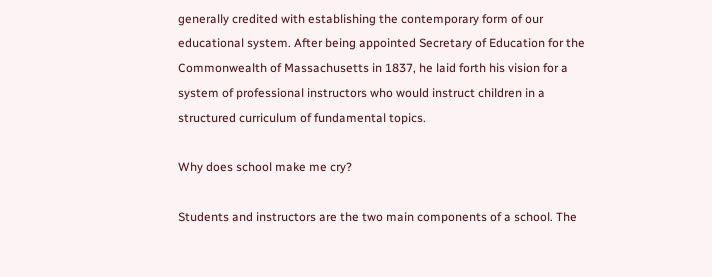generally credited with establishing the contemporary form of our educational system. After being appointed Secretary of Education for the Commonwealth of Massachusetts in 1837, he laid forth his vision for a system of professional instructors who would instruct children in a structured curriculum of fundamental topics.

Why does school make me cry?

Students and instructors are the two main components of a school. The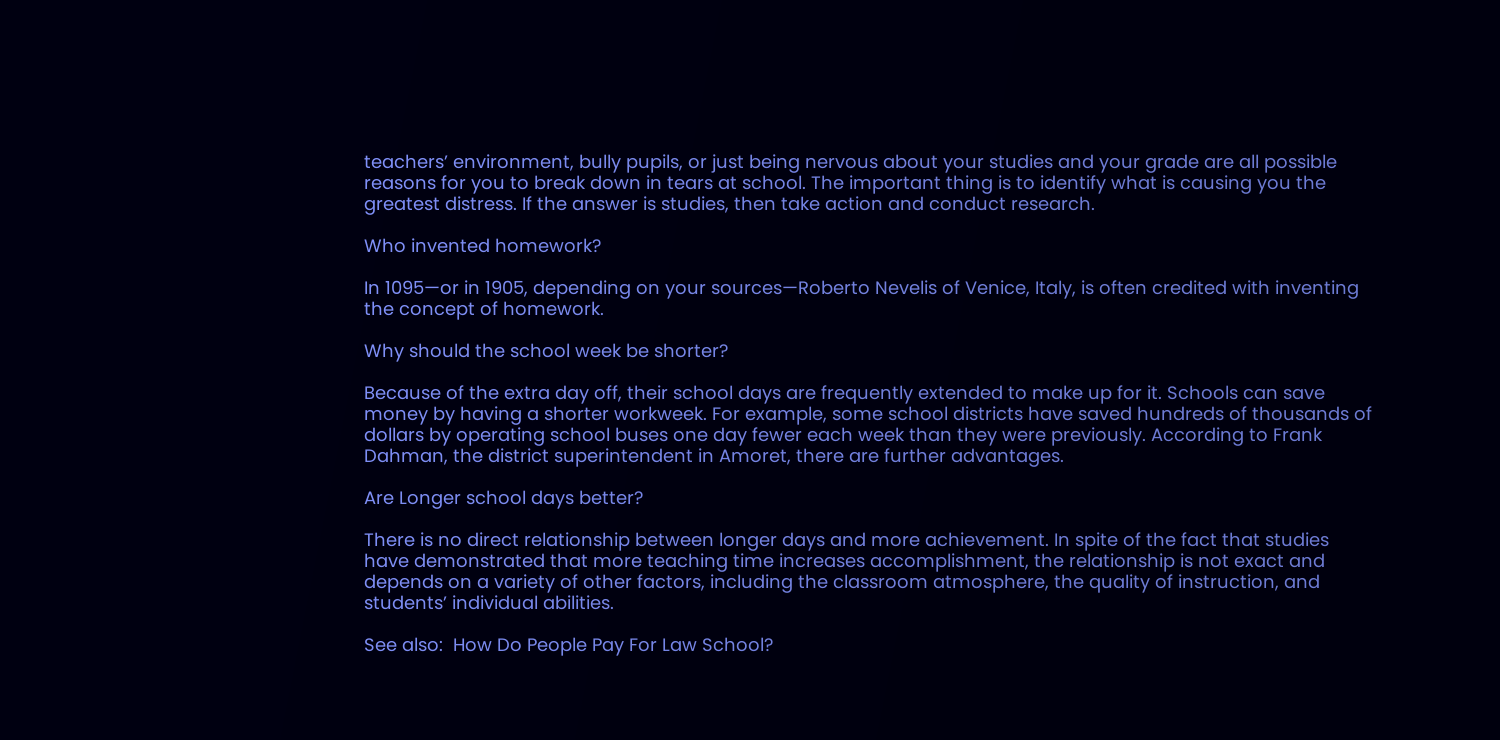teachers’ environment, bully pupils, or just being nervous about your studies and your grade are all possible reasons for you to break down in tears at school. The important thing is to identify what is causing you the greatest distress. If the answer is studies, then take action and conduct research.

Who invented homework?

In 1095—or in 1905, depending on your sources—Roberto Nevelis of Venice, Italy, is often credited with inventing the concept of homework.

Why should the school week be shorter?

Because of the extra day off, their school days are frequently extended to make up for it. Schools can save money by having a shorter workweek. For example, some school districts have saved hundreds of thousands of dollars by operating school buses one day fewer each week than they were previously. According to Frank Dahman, the district superintendent in Amoret, there are further advantages.

Are Longer school days better?

There is no direct relationship between longer days and more achievement. In spite of the fact that studies have demonstrated that more teaching time increases accomplishment, the relationship is not exact and depends on a variety of other factors, including the classroom atmosphere, the quality of instruction, and students’ individual abilities.

See also:  How Do People Pay For Law School?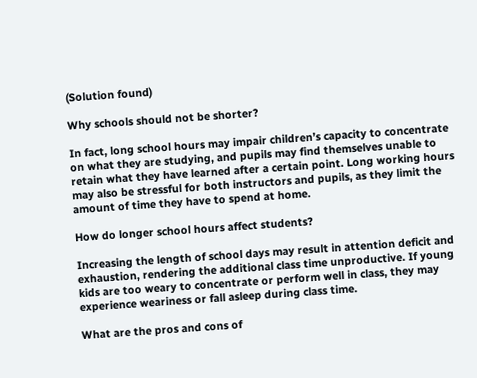(Solution found)

Why schools should not be shorter?

In fact, long school hours may impair children’s capacity to concentrate on what they are studying, and pupils may find themselves unable to retain what they have learned after a certain point. Long working hours may also be stressful for both instructors and pupils, as they limit the amount of time they have to spend at home.

How do longer school hours affect students?

Increasing the length of school days may result in attention deficit and exhaustion, rendering the additional class time unproductive. If young kids are too weary to concentrate or perform well in class, they may experience weariness or fall asleep during class time.

What are the pros and cons of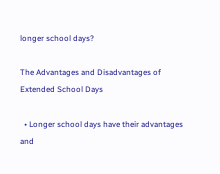longer school days?

The Advantages and Disadvantages of Extended School Days

  • Longer school days have their advantages and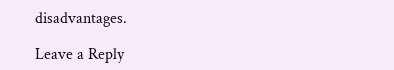disadvantages.

Leave a Reply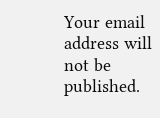Your email address will not be published.